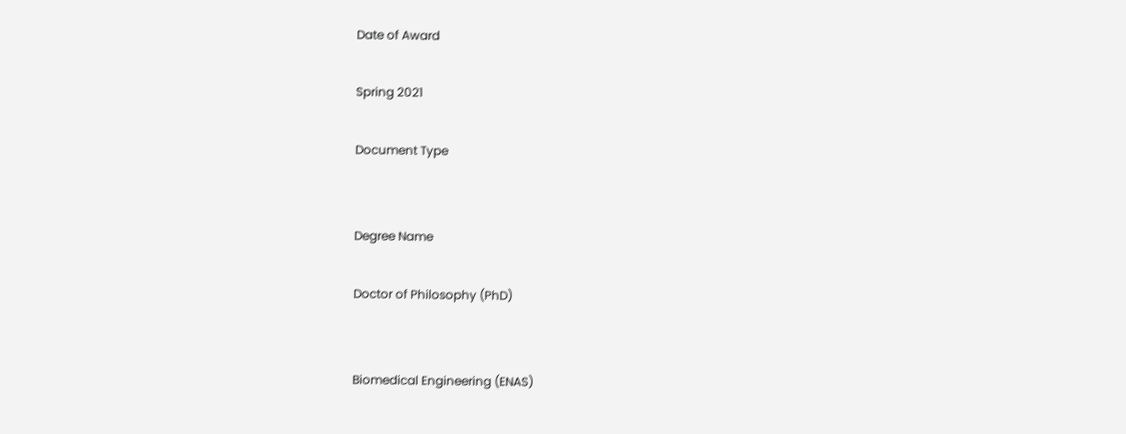Date of Award

Spring 2021

Document Type


Degree Name

Doctor of Philosophy (PhD)


Biomedical Engineering (ENAS)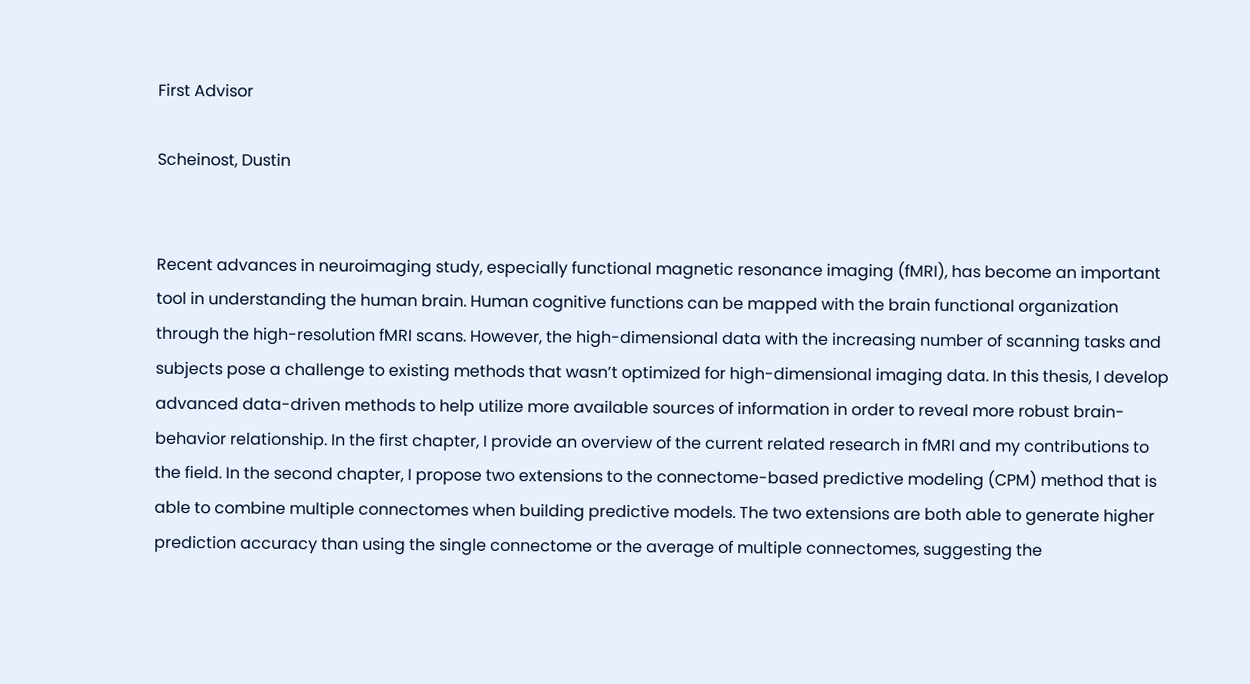First Advisor

Scheinost, Dustin


Recent advances in neuroimaging study, especially functional magnetic resonance imaging (fMRI), has become an important tool in understanding the human brain. Human cognitive functions can be mapped with the brain functional organization through the high-resolution fMRI scans. However, the high-dimensional data with the increasing number of scanning tasks and subjects pose a challenge to existing methods that wasn’t optimized for high-dimensional imaging data. In this thesis, I develop advanced data-driven methods to help utilize more available sources of information in order to reveal more robust brain-behavior relationship. In the first chapter, I provide an overview of the current related research in fMRI and my contributions to the field. In the second chapter, I propose two extensions to the connectome-based predictive modeling (CPM) method that is able to combine multiple connectomes when building predictive models. The two extensions are both able to generate higher prediction accuracy than using the single connectome or the average of multiple connectomes, suggesting the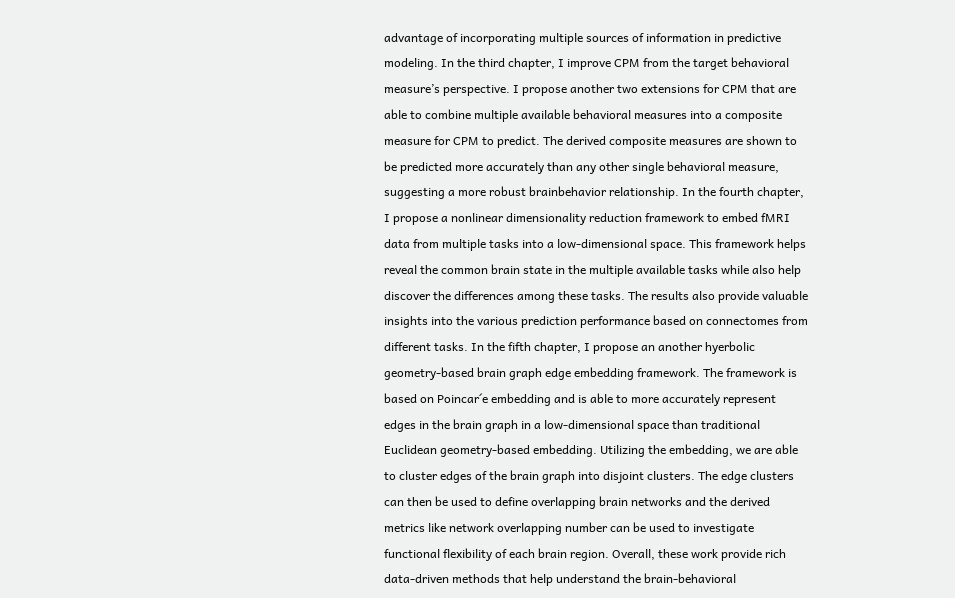advantage of incorporating multiple sources of information in predictive modeling. In the third chapter, I improve CPM from the target behavioral measure’s perspective. I propose another two extensions for CPM that are able to combine multiple available behavioral measures into a composite measure for CPM to predict. The derived composite measures are shown to be predicted more accurately than any other single behavioral measure, suggesting a more robust brainbehavior relationship. In the fourth chapter, I propose a nonlinear dimensionality reduction framework to embed fMRI data from multiple tasks into a low-dimensional space. This framework helps reveal the common brain state in the multiple available tasks while also help discover the differences among these tasks. The results also provide valuable insights into the various prediction performance based on connectomes from different tasks. In the fifth chapter, I propose an another hyerbolic geometry-based brain graph edge embedding framework. The framework is based on Poincar´e embedding and is able to more accurately represent edges in the brain graph in a low-dimensional space than traditional Euclidean geometry-based embedding. Utilizing the embedding, we are able to cluster edges of the brain graph into disjoint clusters. The edge clusters can then be used to define overlapping brain networks and the derived metrics like network overlapping number can be used to investigate functional flexibility of each brain region. Overall, these work provide rich data-driven methods that help understand the brain-behavioral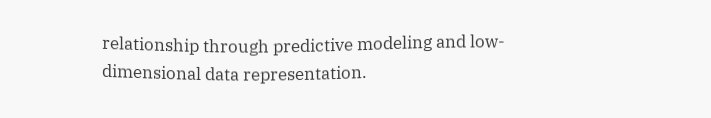relationship through predictive modeling and low-dimensional data representation.